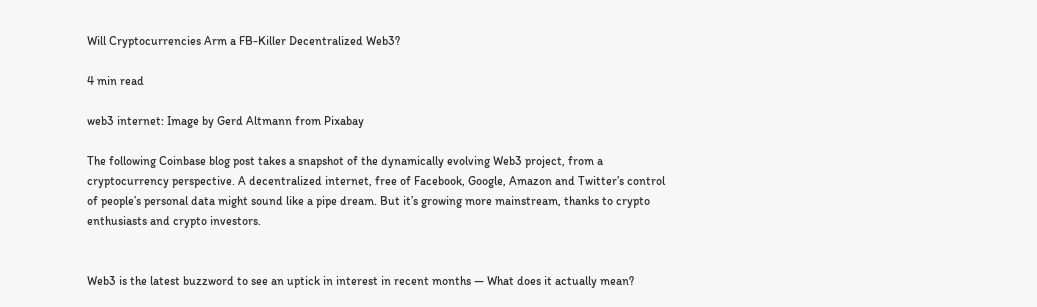Will Cryptocurrencies Arm a FB-Killer Decentralized Web3?

4 min read

web3 internet: Image by Gerd Altmann from Pixabay

The following Coinbase blog post takes a snapshot of the dynamically evolving Web3 project, from a cryptocurrency perspective. A decentralized internet, free of Facebook, Google, Amazon and Twitter’s control of people’s personal data might sound like a pipe dream. But it’s growing more mainstream, thanks to crypto enthusiasts and crypto investors.


Web3 is the latest buzzword to see an uptick in interest in recent months — What does it actually mean?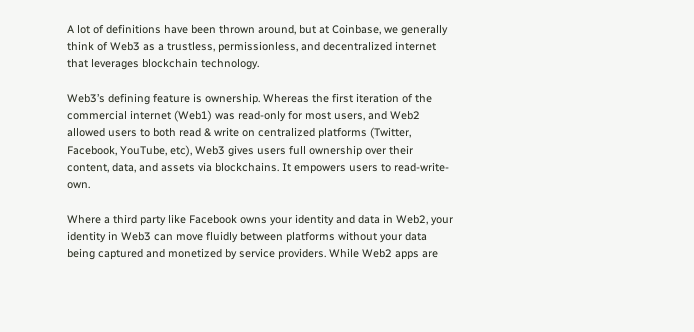A lot of definitions have been thrown around, but at Coinbase, we generally think of Web3 as a trustless, permissionless, and decentralized internet that leverages blockchain technology.

Web3’s defining feature is ownership. Whereas the first iteration of the commercial internet (Web1) was read-only for most users, and Web2 allowed users to both read & write on centralized platforms (Twitter, Facebook, YouTube, etc), Web3 gives users full ownership over their content, data, and assets via blockchains. It empowers users to read-write-own.

Where a third party like Facebook owns your identity and data in Web2, your identity in Web3 can move fluidly between platforms without your data being captured and monetized by service providers. While Web2 apps are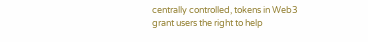centrally controlled, tokens in Web3 grant users the right to help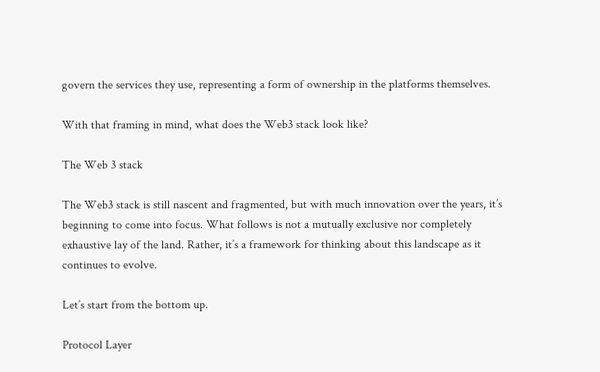govern the services they use, representing a form of ownership in the platforms themselves.

With that framing in mind, what does the Web3 stack look like?

The Web 3 stack

The Web3 stack is still nascent and fragmented, but with much innovation over the years, it’s beginning to come into focus. What follows is not a mutually exclusive nor completely exhaustive lay of the land. Rather, it’s a framework for thinking about this landscape as it continues to evolve.

Let’s start from the bottom up.

Protocol Layer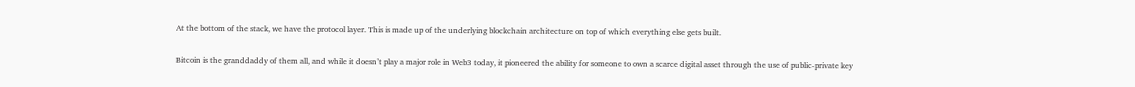At the bottom of the stack, we have the protocol layer. This is made up of the underlying blockchain architecture on top of which everything else gets built.

Bitcoin is the granddaddy of them all, and while it doesn’t play a major role in Web3 today, it pioneered the ability for someone to own a scarce digital asset through the use of public-private key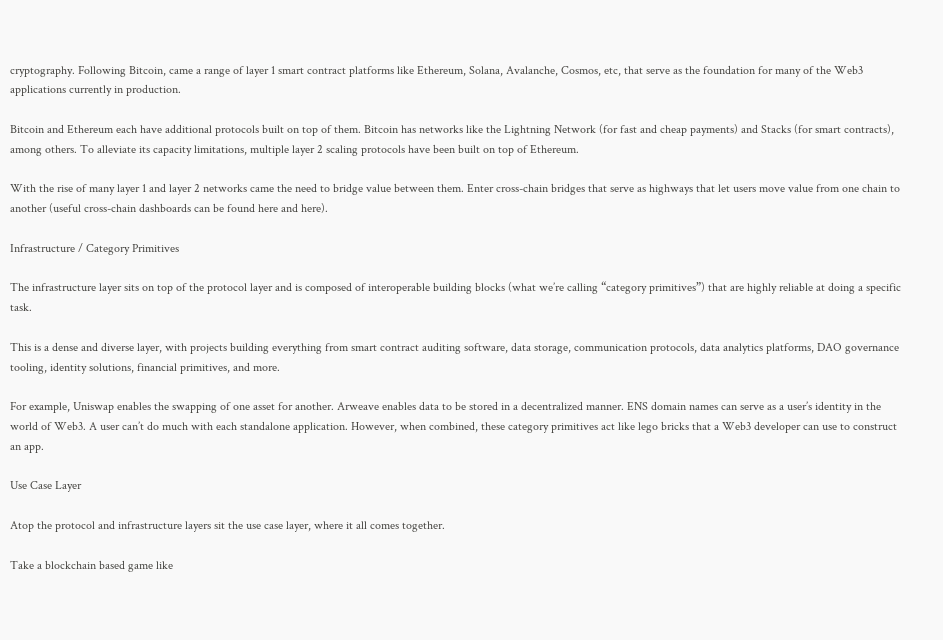cryptography. Following Bitcoin, came a range of layer 1 smart contract platforms like Ethereum, Solana, Avalanche, Cosmos, etc, that serve as the foundation for many of the Web3 applications currently in production.

Bitcoin and Ethereum each have additional protocols built on top of them. Bitcoin has networks like the Lightning Network (for fast and cheap payments) and Stacks (for smart contracts), among others. To alleviate its capacity limitations, multiple layer 2 scaling protocols have been built on top of Ethereum.

With the rise of many layer 1 and layer 2 networks came the need to bridge value between them. Enter cross-chain bridges that serve as highways that let users move value from one chain to another (useful cross-chain dashboards can be found here and here).

Infrastructure / Category Primitives

The infrastructure layer sits on top of the protocol layer and is composed of interoperable building blocks (what we’re calling “category primitives”) that are highly reliable at doing a specific task.

This is a dense and diverse layer, with projects building everything from smart contract auditing software, data storage, communication protocols, data analytics platforms, DAO governance tooling, identity solutions, financial primitives, and more.

For example, Uniswap enables the swapping of one asset for another. Arweave enables data to be stored in a decentralized manner. ENS domain names can serve as a user’s identity in the world of Web3. A user can’t do much with each standalone application. However, when combined, these category primitives act like lego bricks that a Web3 developer can use to construct an app.

Use Case Layer

Atop the protocol and infrastructure layers sit the use case layer, where it all comes together.

Take a blockchain based game like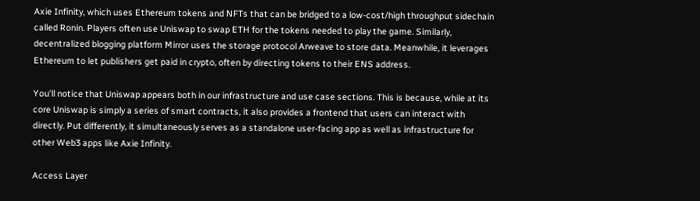Axie Infinity, which uses Ethereum tokens and NFTs that can be bridged to a low-cost/high throughput sidechain called Ronin. Players often use Uniswap to swap ETH for the tokens needed to play the game. Similarly, decentralized blogging platform Mirror uses the storage protocol Arweave to store data. Meanwhile, it leverages Ethereum to let publishers get paid in crypto, often by directing tokens to their ENS address.

You’ll notice that Uniswap appears both in our infrastructure and use case sections. This is because, while at its core Uniswap is simply a series of smart contracts, it also provides a frontend that users can interact with directly. Put differently, it simultaneously serves as a standalone user-facing app as well as infrastructure for other Web3 apps like Axie Infinity.

Access Layer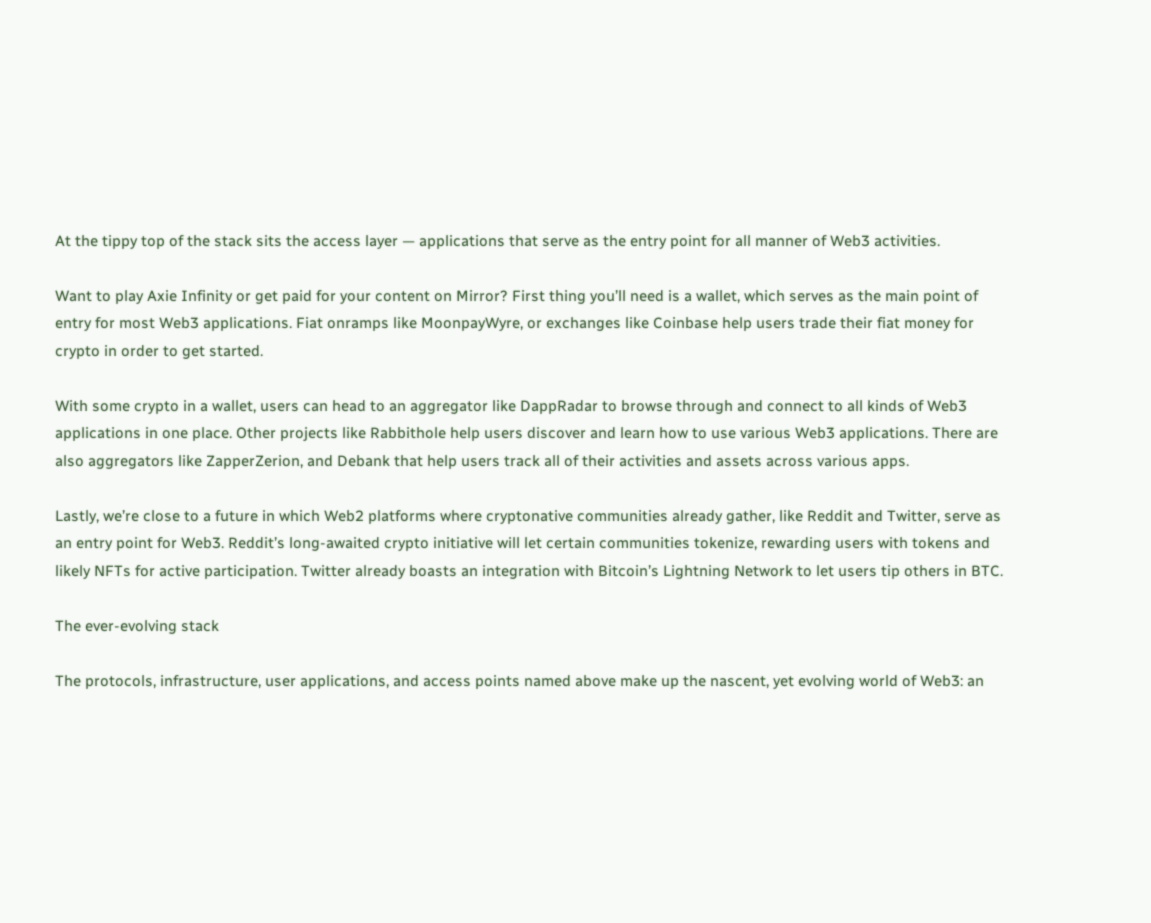At the tippy top of the stack sits the access layer — applications that serve as the entry point for all manner of Web3 activities.

Want to play Axie Infinity or get paid for your content on Mirror? First thing you’ll need is a wallet, which serves as the main point of entry for most Web3 applications. Fiat onramps like MoonpayWyre, or exchanges like Coinbase help users trade their fiat money for crypto in order to get started.

With some crypto in a wallet, users can head to an aggregator like DappRadar to browse through and connect to all kinds of Web3 applications in one place. Other projects like Rabbithole help users discover and learn how to use various Web3 applications. There are also aggregators like ZapperZerion, and Debank that help users track all of their activities and assets across various apps.

Lastly, we’re close to a future in which Web2 platforms where cryptonative communities already gather, like Reddit and Twitter, serve as an entry point for Web3. Reddit’s long-awaited crypto initiative will let certain communities tokenize, rewarding users with tokens and likely NFTs for active participation. Twitter already boasts an integration with Bitcoin’s Lightning Network to let users tip others in BTC.

The ever-evolving stack

The protocols, infrastructure, user applications, and access points named above make up the nascent, yet evolving world of Web3: an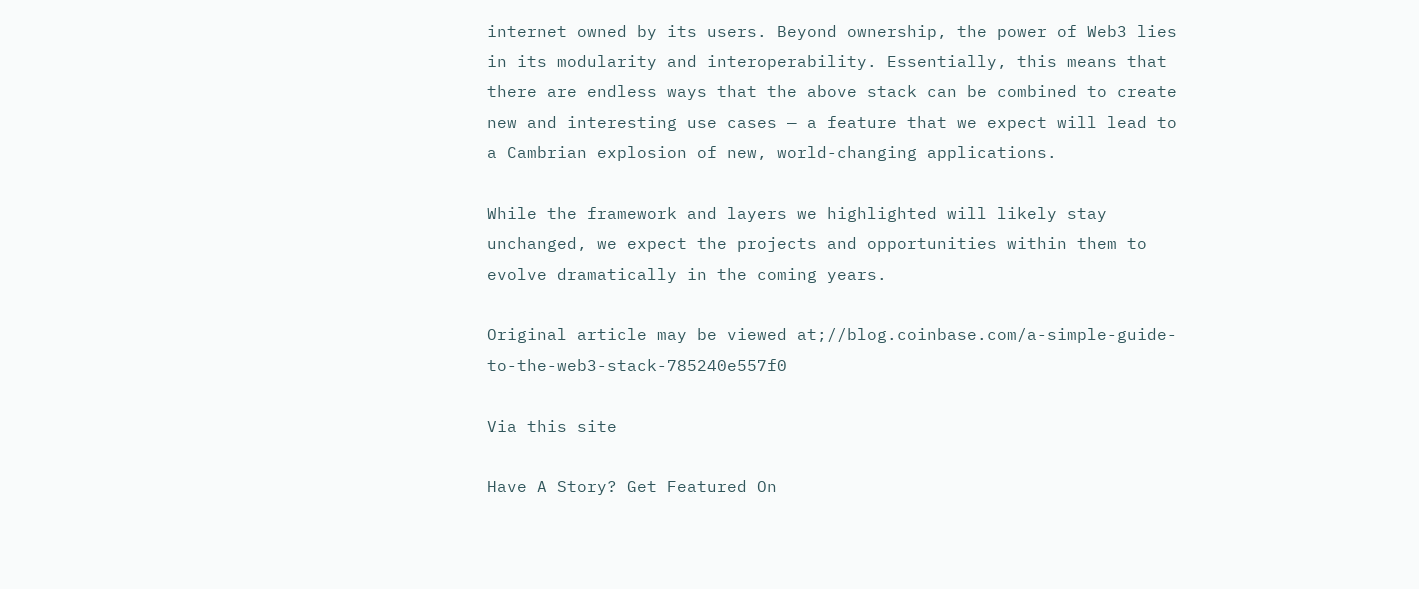internet owned by its users. Beyond ownership, the power of Web3 lies in its modularity and interoperability. Essentially, this means that there are endless ways that the above stack can be combined to create new and interesting use cases — a feature that we expect will lead to a Cambrian explosion of new, world-changing applications.

While the framework and layers we highlighted will likely stay unchanged, we expect the projects and opportunities within them to evolve dramatically in the coming years.

Original article may be viewed at;//blog.coinbase.com/a-simple-guide-to-the-web3-stack-785240e557f0

Via this site

Have A Story? Get Featured On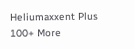Heliumaxxent Plus 100+ More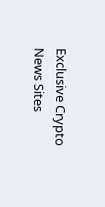Exclusive Crypto News Sites